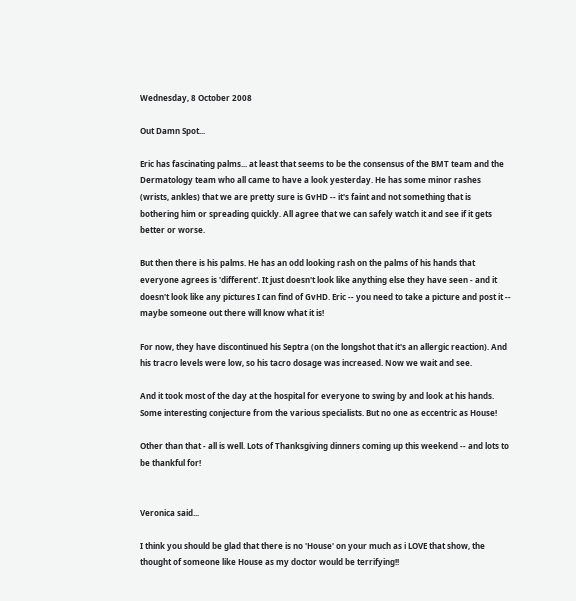Wednesday, 8 October 2008

Out Damn Spot...

Eric has fascinating palms... at least that seems to be the consensus of the BMT team and the Dermatology team who all came to have a look yesterday. He has some minor rashes (wrists, ankles) that we are pretty sure is GvHD -- it's faint and not something that is bothering him or spreading quickly. All agree that we can safely watch it and see if it gets better or worse.

But then there is his palms. He has an odd looking rash on the palms of his hands that everyone agrees is 'different'. It just doesn't look like anything else they have seen - and it doesn't look like any pictures I can find of GvHD. Eric -- you need to take a picture and post it -- maybe someone out there will know what it is!

For now, they have discontinued his Septra (on the longshot that it's an allergic reaction). And his tracro levels were low, so his tacro dosage was increased. Now we wait and see.

And it took most of the day at the hospital for everyone to swing by and look at his hands. Some interesting conjecture from the various specialists. But no one as eccentric as House!

Other than that - all is well. Lots of Thanksgiving dinners coming up this weekend -- and lots to be thankful for!


Veronica said...

I think you should be glad that there is no 'House' on your much as i LOVE that show, the thought of someone like House as my doctor would be terrifying!!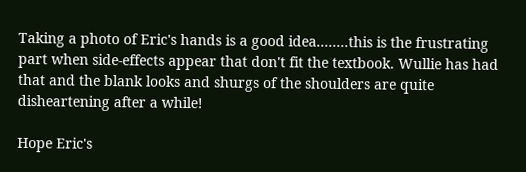Taking a photo of Eric's hands is a good idea........this is the frustrating part when side-effects appear that don't fit the textbook. Wullie has had that and the blank looks and shurgs of the shoulders are quite disheartening after a while!

Hope Eric's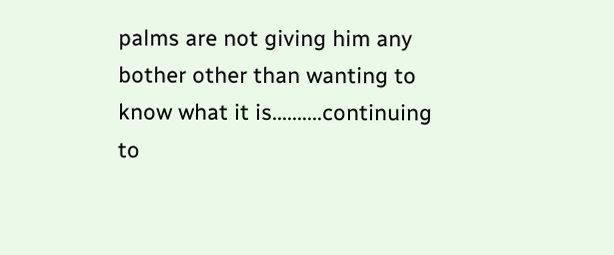palms are not giving him any bother other than wanting to know what it is..........continuing to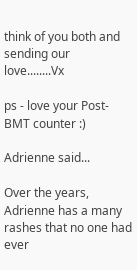think of you both and sending our love........Vx

ps - love your Post-BMT counter :)

Adrienne said...

Over the years, Adrienne has a many rashes that no one had ever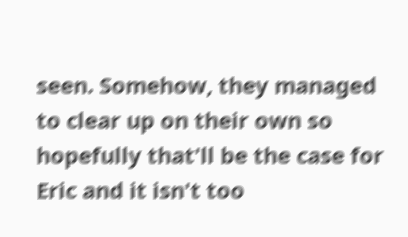seen. Somehow, they managed to clear up on their own so hopefully that'll be the case for Eric and it isn't too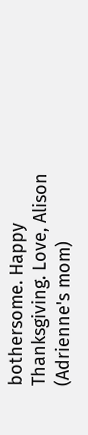bothersome. Happy Thanksgiving. Love, Alison (Adrienne's mom)